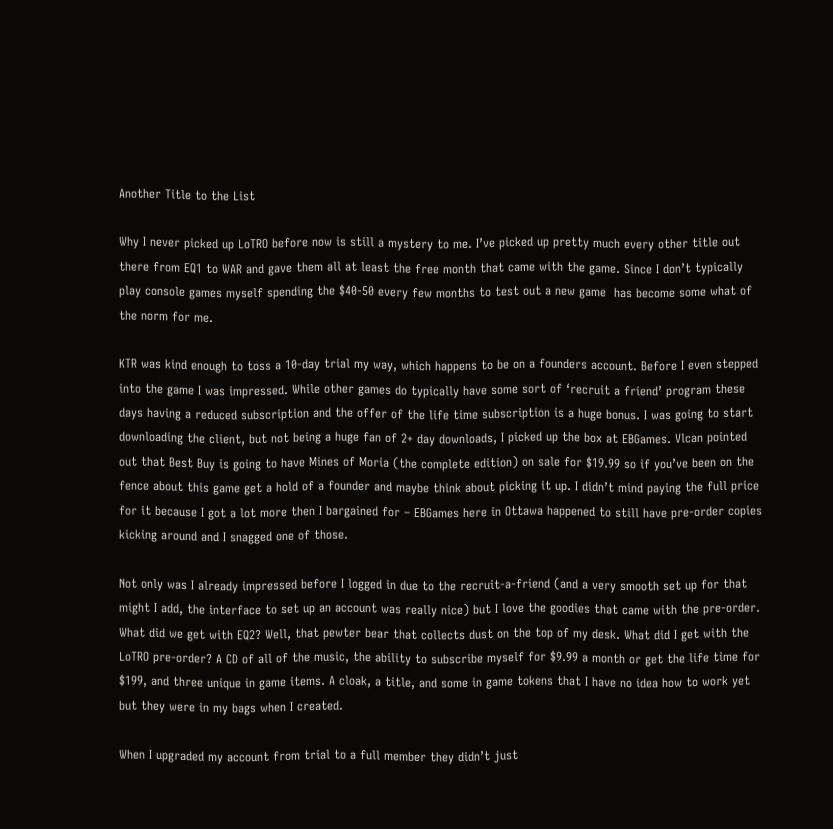Another Title to the List

Why I never picked up LoTRO before now is still a mystery to me. I’ve picked up pretty much every other title out there from EQ1 to WAR and gave them all at least the free month that came with the game. Since I don’t typically play console games myself spending the $40-50 every few months to test out a new game  has become some what of the norm for me.

KTR was kind enough to toss a 10-day trial my way, which happens to be on a founders account. Before I even stepped into the game I was impressed. While other games do typically have some sort of ‘recruit a friend’ program these days having a reduced subscription and the offer of the life time subscription is a huge bonus. I was going to start downloading the client, but not being a huge fan of 2+ day downloads, I picked up the box at EBGames. Vlcan pointed out that Best Buy is going to have Mines of Moria (the complete edition) on sale for $19.99 so if you’ve been on the fence about this game get a hold of a founder and maybe think about picking it up. I didn’t mind paying the full price for it because I got a lot more then I bargained for – EBGames here in Ottawa happened to still have pre-order copies kicking around and I snagged one of those.

Not only was I already impressed before I logged in due to the recruit-a-friend (and a very smooth set up for that might I add, the interface to set up an account was really nice) but I love the goodies that came with the pre-order. What did we get with EQ2? Well, that pewter bear that collects dust on the top of my desk. What did I get with the LoTRO pre-order? A CD of all of the music, the ability to subscribe myself for $9.99 a month or get the life time for $199, and three unique in game items. A cloak, a title, and some in game tokens that I have no idea how to work yet but they were in my bags when I created.

When I upgraded my account from trial to a full member they didn’t just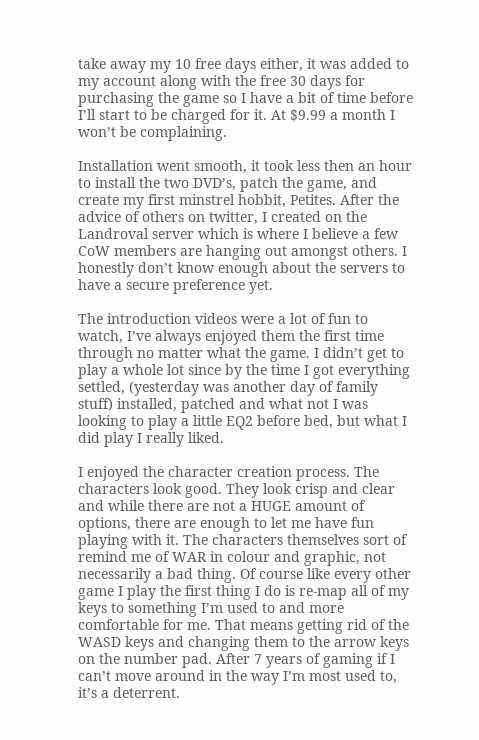take away my 10 free days either, it was added to my account along with the free 30 days for purchasing the game so I have a bit of time before I’ll start to be charged for it. At $9.99 a month I won’t be complaining.

Installation went smooth, it took less then an hour to install the two DVD’s, patch the game, and create my first minstrel hobbit, Petites. After the advice of others on twitter, I created on the Landroval server which is where I believe a few CoW members are hanging out amongst others. I honestly don’t know enough about the servers to have a secure preference yet.

The introduction videos were a lot of fun to watch, I’ve always enjoyed them the first time through no matter what the game. I didn’t get to play a whole lot since by the time I got everything settled, (yesterday was another day of family stuff) installed, patched and what not I was looking to play a little EQ2 before bed, but what I did play I really liked.

I enjoyed the character creation process. The characters look good. They look crisp and clear and while there are not a HUGE amount of options, there are enough to let me have fun playing with it. The characters themselves sort of remind me of WAR in colour and graphic, not necessarily a bad thing. Of course like every other game I play the first thing I do is re-map all of my keys to something I’m used to and more comfortable for me. That means getting rid of the WASD keys and changing them to the arrow keys on the number pad. After 7 years of gaming if I can’t move around in the way I’m most used to, it’s a deterrent.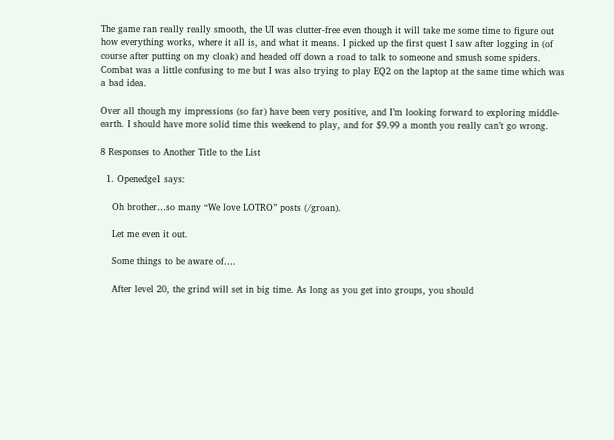The game ran really really smooth, the UI was clutter-free even though it will take me some time to figure out how everything works, where it all is, and what it means. I picked up the first quest I saw after logging in (of course after putting on my cloak) and headed off down a road to talk to someone and smush some spiders. Combat was a little confusing to me but I was also trying to play EQ2 on the laptop at the same time which was a bad idea.

Over all though my impressions (so far) have been very positive, and I’m looking forward to exploring middle-earth. I should have more solid time this weekend to play, and for $9.99 a month you really can’t go wrong.

8 Responses to Another Title to the List

  1. Openedge1 says:

    Oh brother…so many “We love LOTRO” posts (/groan).

    Let me even it out.

    Some things to be aware of….

    After level 20, the grind will set in big time. As long as you get into groups, you should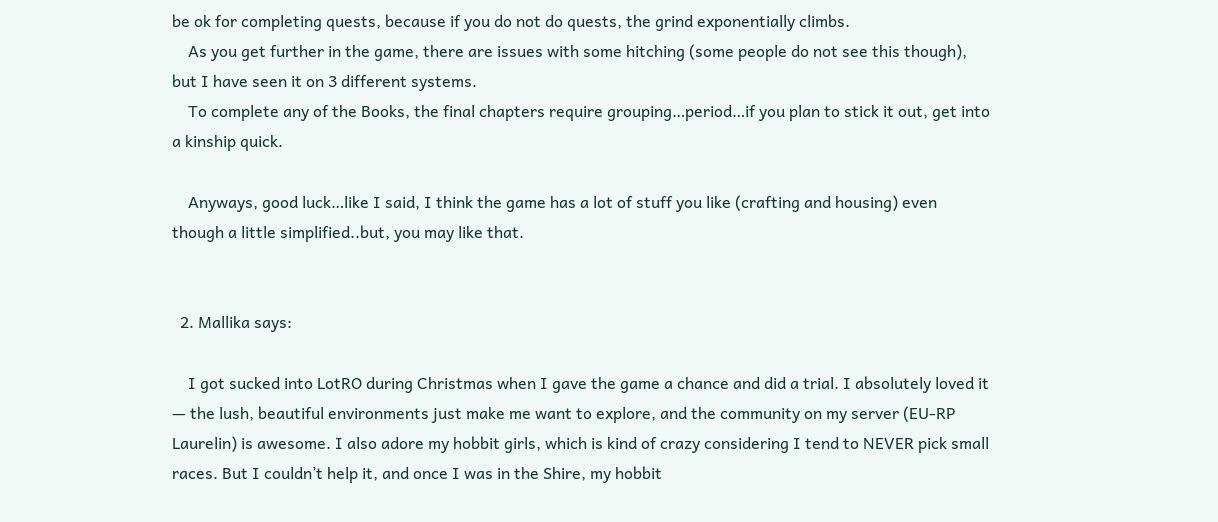be ok for completing quests, because if you do not do quests, the grind exponentially climbs.
    As you get further in the game, there are issues with some hitching (some people do not see this though), but I have seen it on 3 different systems.
    To complete any of the Books, the final chapters require grouping…period…if you plan to stick it out, get into a kinship quick.

    Anyways, good luck…like I said, I think the game has a lot of stuff you like (crafting and housing) even though a little simplified..but, you may like that.


  2. Mallika says:

    I got sucked into LotRO during Christmas when I gave the game a chance and did a trial. I absolutely loved it — the lush, beautiful environments just make me want to explore, and the community on my server (EU-RP Laurelin) is awesome. I also adore my hobbit girls, which is kind of crazy considering I tend to NEVER pick small races. But I couldn’t help it, and once I was in the Shire, my hobbit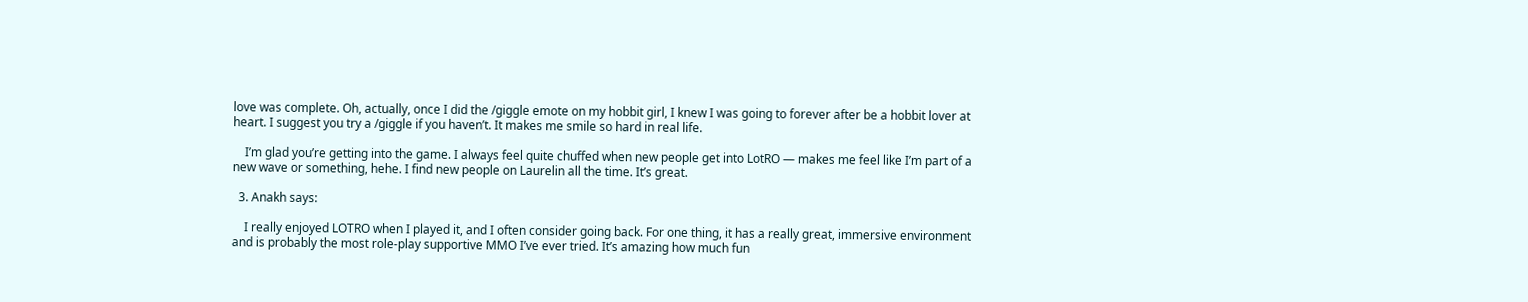love was complete. Oh, actually, once I did the /giggle emote on my hobbit girl, I knew I was going to forever after be a hobbit lover at heart. I suggest you try a /giggle if you haven’t. It makes me smile so hard in real life.

    I’m glad you’re getting into the game. I always feel quite chuffed when new people get into LotRO — makes me feel like I’m part of a new wave or something, hehe. I find new people on Laurelin all the time. It’s great.

  3. Anakh says:

    I really enjoyed LOTRO when I played it, and I often consider going back. For one thing, it has a really great, immersive environment and is probably the most role-play supportive MMO I’ve ever tried. It’s amazing how much fun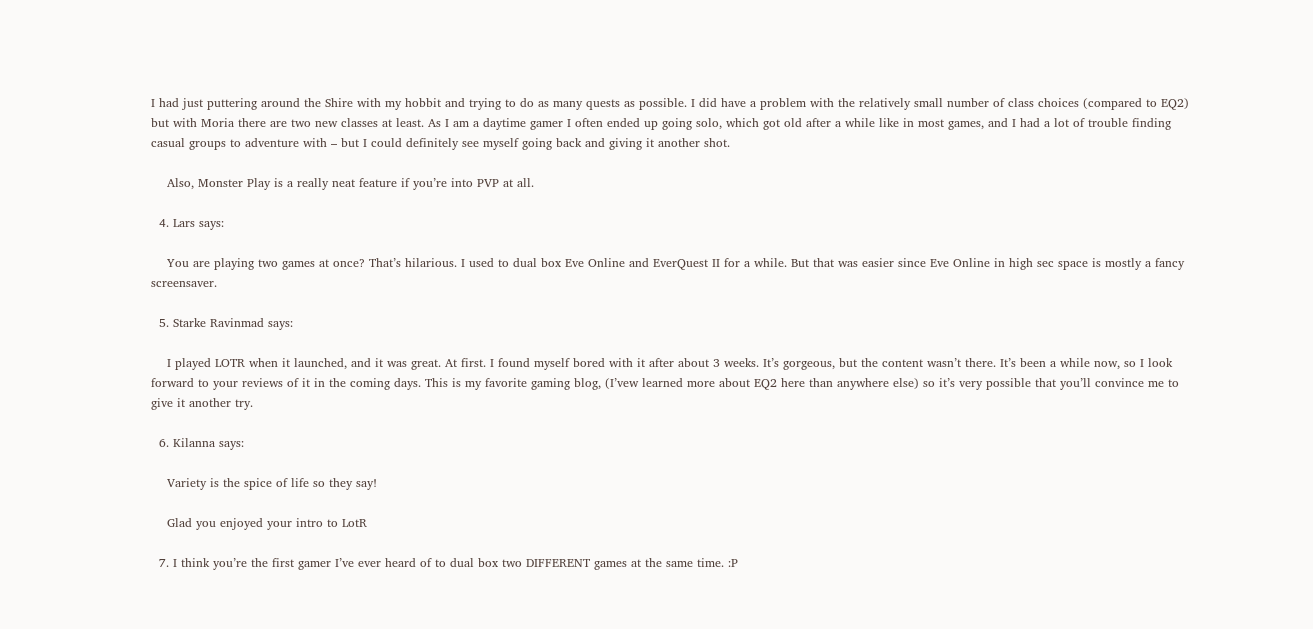I had just puttering around the Shire with my hobbit and trying to do as many quests as possible. I did have a problem with the relatively small number of class choices (compared to EQ2) but with Moria there are two new classes at least. As I am a daytime gamer I often ended up going solo, which got old after a while like in most games, and I had a lot of trouble finding casual groups to adventure with – but I could definitely see myself going back and giving it another shot.

    Also, Monster Play is a really neat feature if you’re into PVP at all.

  4. Lars says:

    You are playing two games at once? That’s hilarious. I used to dual box Eve Online and EverQuest II for a while. But that was easier since Eve Online in high sec space is mostly a fancy screensaver.

  5. Starke Ravinmad says:

    I played LOTR when it launched, and it was great. At first. I found myself bored with it after about 3 weeks. It’s gorgeous, but the content wasn’t there. It’s been a while now, so I look forward to your reviews of it in the coming days. This is my favorite gaming blog, (I’vew learned more about EQ2 here than anywhere else) so it’s very possible that you’ll convince me to give it another try.

  6. Kilanna says:

    Variety is the spice of life so they say!

    Glad you enjoyed your intro to LotR

  7. I think you’re the first gamer I’ve ever heard of to dual box two DIFFERENT games at the same time. :P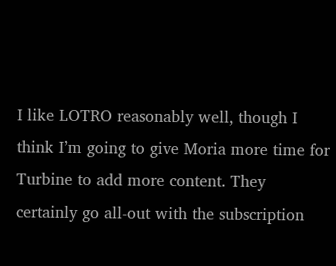I like LOTRO reasonably well, though I think I’m going to give Moria more time for Turbine to add more content. They certainly go all-out with the subscription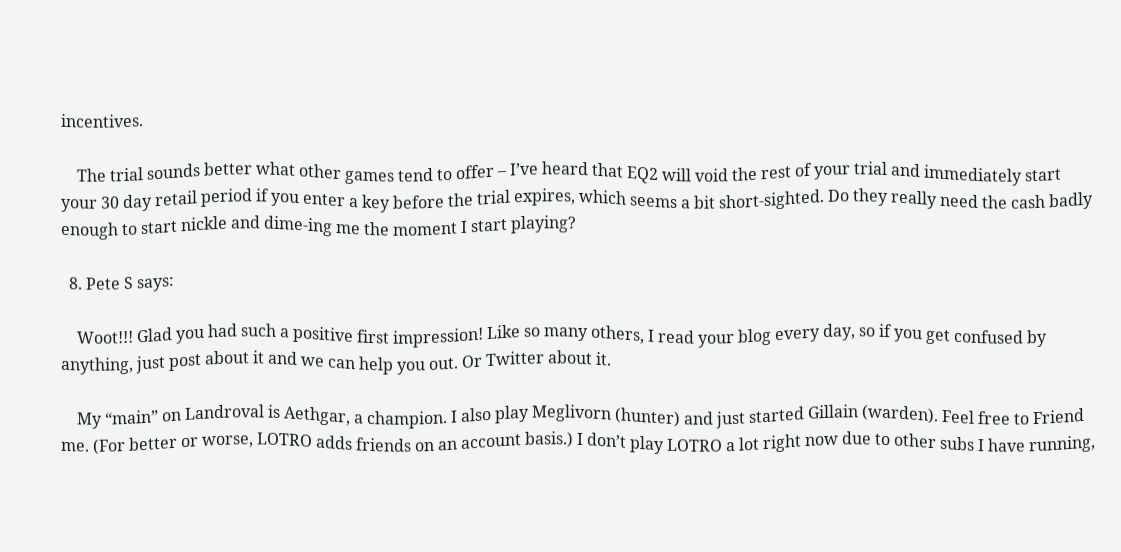incentives.

    The trial sounds better what other games tend to offer – I’ve heard that EQ2 will void the rest of your trial and immediately start your 30 day retail period if you enter a key before the trial expires, which seems a bit short-sighted. Do they really need the cash badly enough to start nickle and dime-ing me the moment I start playing?

  8. Pete S says:

    Woot!!! Glad you had such a positive first impression! Like so many others, I read your blog every day, so if you get confused by anything, just post about it and we can help you out. Or Twitter about it.

    My “main” on Landroval is Aethgar, a champion. I also play Meglivorn (hunter) and just started Gillain (warden). Feel free to Friend me. (For better or worse, LOTRO adds friends on an account basis.) I don’t play LOTRO a lot right now due to other subs I have running,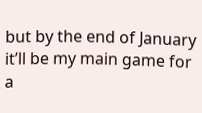but by the end of January it’ll be my main game for a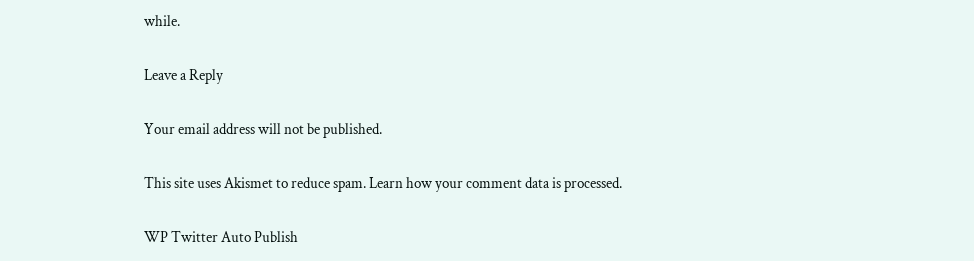while.

Leave a Reply

Your email address will not be published.

This site uses Akismet to reduce spam. Learn how your comment data is processed.

WP Twitter Auto Publish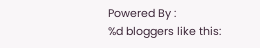Powered By :
%d bloggers like this: